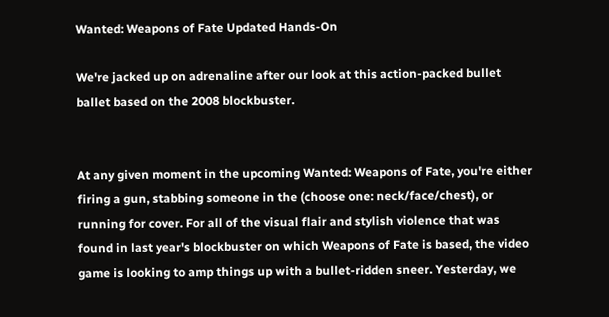Wanted: Weapons of Fate Updated Hands-On

We're jacked up on adrenaline after our look at this action-packed bullet ballet based on the 2008 blockbuster.


At any given moment in the upcoming Wanted: Weapons of Fate, you're either firing a gun, stabbing someone in the (choose one: neck/face/chest), or running for cover. For all of the visual flair and stylish violence that was found in last year's blockbuster on which Weapons of Fate is based, the video game is looking to amp things up with a bullet-ridden sneer. Yesterday, we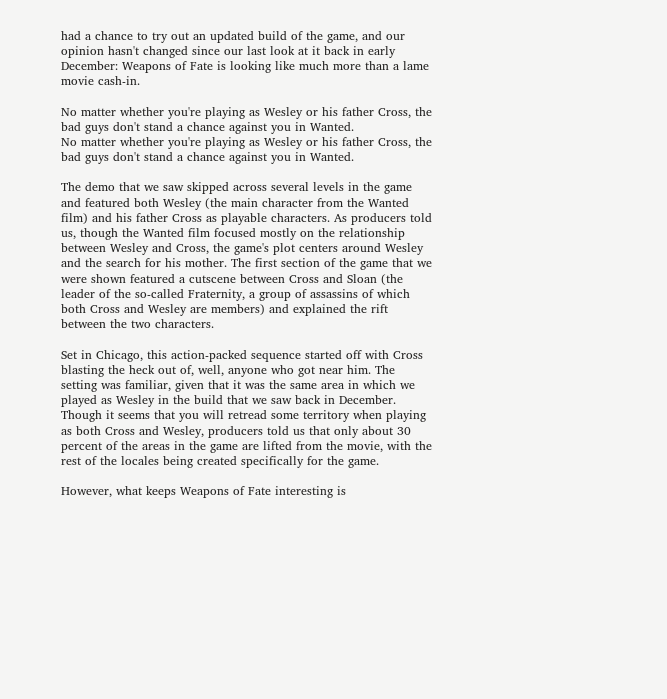had a chance to try out an updated build of the game, and our opinion hasn't changed since our last look at it back in early December: Weapons of Fate is looking like much more than a lame movie cash-in.

No matter whether you're playing as Wesley or his father Cross, the bad guys don't stand a chance against you in Wanted.
No matter whether you're playing as Wesley or his father Cross, the bad guys don't stand a chance against you in Wanted.

The demo that we saw skipped across several levels in the game and featured both Wesley (the main character from the Wanted film) and his father Cross as playable characters. As producers told us, though the Wanted film focused mostly on the relationship between Wesley and Cross, the game's plot centers around Wesley and the search for his mother. The first section of the game that we were shown featured a cutscene between Cross and Sloan (the leader of the so-called Fraternity, a group of assassins of which both Cross and Wesley are members) and explained the rift between the two characters.

Set in Chicago, this action-packed sequence started off with Cross blasting the heck out of, well, anyone who got near him. The setting was familiar, given that it was the same area in which we played as Wesley in the build that we saw back in December. Though it seems that you will retread some territory when playing as both Cross and Wesley, producers told us that only about 30 percent of the areas in the game are lifted from the movie, with the rest of the locales being created specifically for the game.

However, what keeps Weapons of Fate interesting is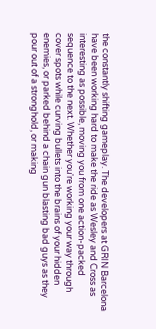the constantly shifting gameplay. The developers at GRIN Barcelona have been working hard to make the ride as Wesley and Cross as interesting as possible, moving you from one action-packed sequence to the next. Whether you're working your way through cover spots while curving bullets into the brains of your hidden enemies, or parked behind a chain gun blasting bad guys as they pour out of a stronghold, or making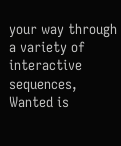your way through a variety of interactive sequences, Wanted is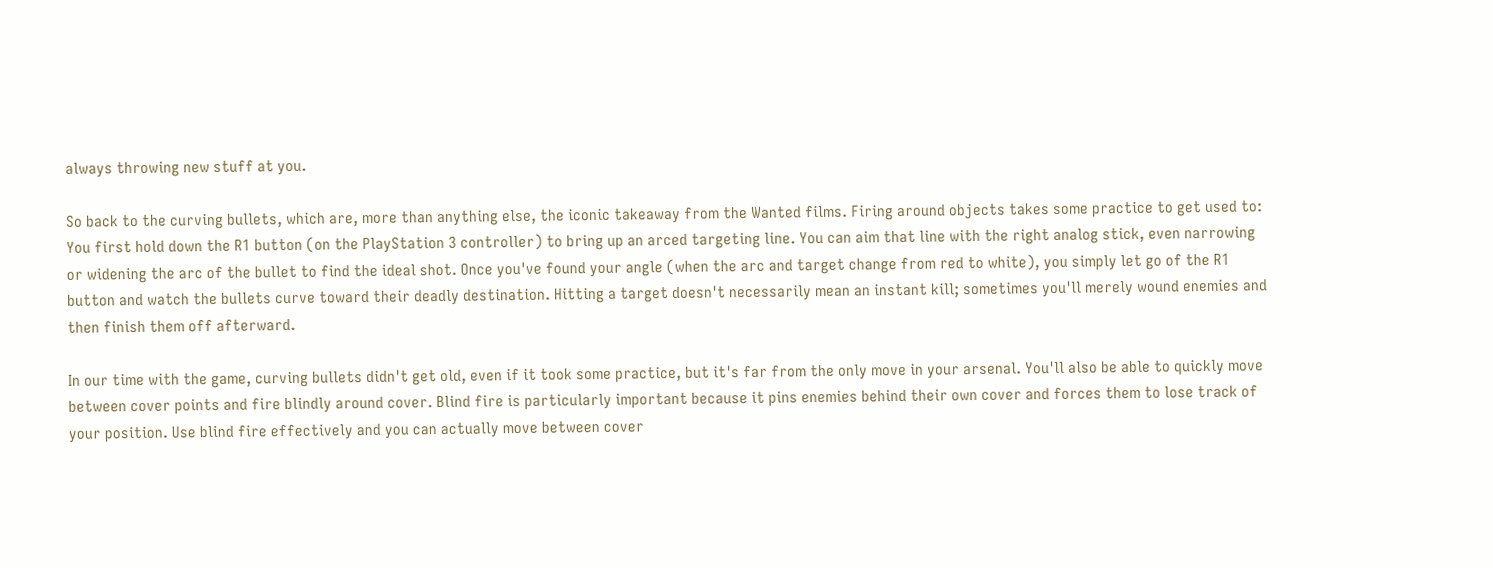always throwing new stuff at you.

So back to the curving bullets, which are, more than anything else, the iconic takeaway from the Wanted films. Firing around objects takes some practice to get used to: You first hold down the R1 button (on the PlayStation 3 controller) to bring up an arced targeting line. You can aim that line with the right analog stick, even narrowing or widening the arc of the bullet to find the ideal shot. Once you've found your angle (when the arc and target change from red to white), you simply let go of the R1 button and watch the bullets curve toward their deadly destination. Hitting a target doesn't necessarily mean an instant kill; sometimes you'll merely wound enemies and then finish them off afterward.

In our time with the game, curving bullets didn't get old, even if it took some practice, but it's far from the only move in your arsenal. You'll also be able to quickly move between cover points and fire blindly around cover. Blind fire is particularly important because it pins enemies behind their own cover and forces them to lose track of your position. Use blind fire effectively and you can actually move between cover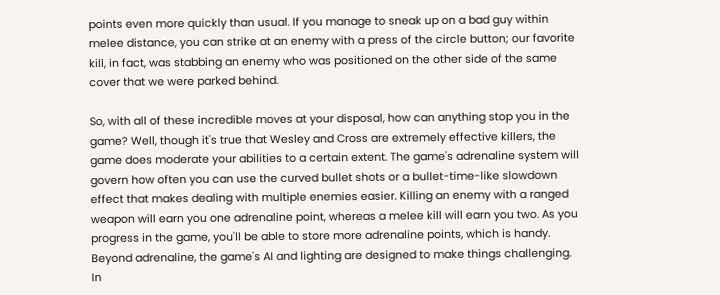points even more quickly than usual. If you manage to sneak up on a bad guy within melee distance, you can strike at an enemy with a press of the circle button; our favorite kill, in fact, was stabbing an enemy who was positioned on the other side of the same cover that we were parked behind.

So, with all of these incredible moves at your disposal, how can anything stop you in the game? Well, though it's true that Wesley and Cross are extremely effective killers, the game does moderate your abilities to a certain extent. The game's adrenaline system will govern how often you can use the curved bullet shots or a bullet-time-like slowdown effect that makes dealing with multiple enemies easier. Killing an enemy with a ranged weapon will earn you one adrenaline point, whereas a melee kill will earn you two. As you progress in the game, you'll be able to store more adrenaline points, which is handy. Beyond adrenaline, the game's AI and lighting are designed to make things challenging. In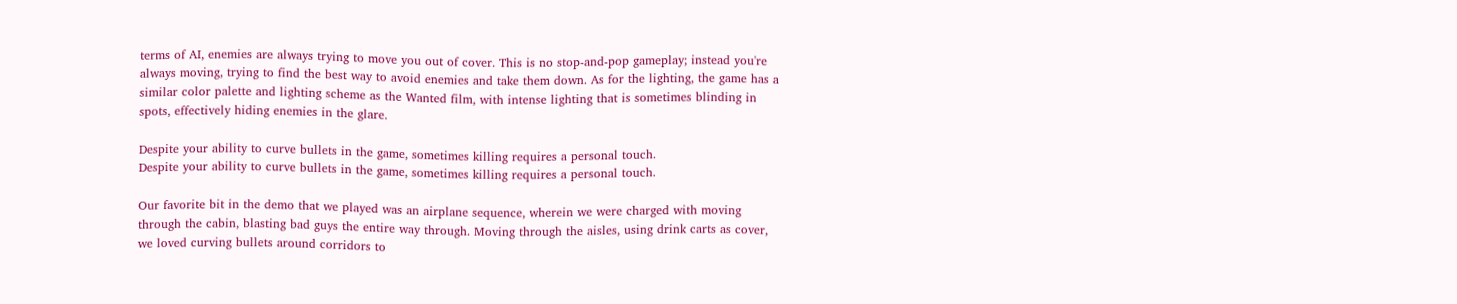terms of AI, enemies are always trying to move you out of cover. This is no stop-and-pop gameplay; instead you're always moving, trying to find the best way to avoid enemies and take them down. As for the lighting, the game has a similar color palette and lighting scheme as the Wanted film, with intense lighting that is sometimes blinding in spots, effectively hiding enemies in the glare.

Despite your ability to curve bullets in the game, sometimes killing requires a personal touch.
Despite your ability to curve bullets in the game, sometimes killing requires a personal touch.

Our favorite bit in the demo that we played was an airplane sequence, wherein we were charged with moving through the cabin, blasting bad guys the entire way through. Moving through the aisles, using drink carts as cover, we loved curving bullets around corridors to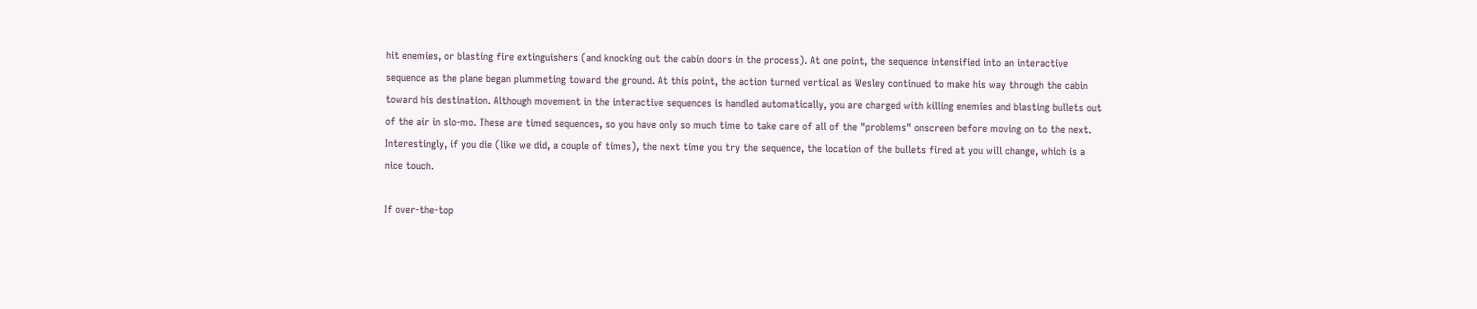hit enemies, or blasting fire extinguishers (and knocking out the cabin doors in the process). At one point, the sequence intensified into an interactive sequence as the plane began plummeting toward the ground. At this point, the action turned vertical as Wesley continued to make his way through the cabin toward his destination. Although movement in the interactive sequences is handled automatically, you are charged with killing enemies and blasting bullets out of the air in slo-mo. These are timed sequences, so you have only so much time to take care of all of the "problems" onscreen before moving on to the next. Interestingly, if you die (like we did, a couple of times), the next time you try the sequence, the location of the bullets fired at you will change, which is a nice touch.

If over-the-top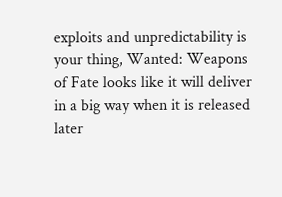exploits and unpredictability is your thing, Wanted: Weapons of Fate looks like it will deliver in a big way when it is released later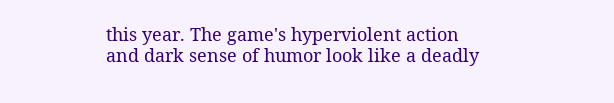this year. The game's hyperviolent action and dark sense of humor look like a deadly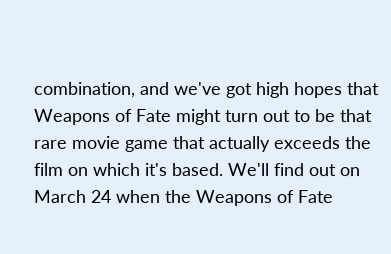combination, and we've got high hopes that Weapons of Fate might turn out to be that rare movie game that actually exceeds the film on which it's based. We'll find out on March 24 when the Weapons of Fate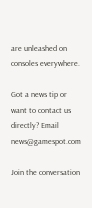are unleashed on consoles everywhere.

Got a news tip or want to contact us directly? Email news@gamespot.com

Join the conversation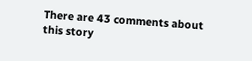There are 43 comments about this story